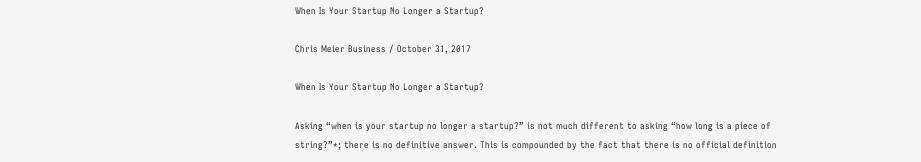When Is Your Startup No Longer a Startup?

Chris Meier Business / October 31, 2017

When Is Your Startup No Longer a Startup?

Asking “when is your startup no longer a startup?” is not much different to asking “how long is a piece of string?”*; there is no definitive answer. This is compounded by the fact that there is no official definition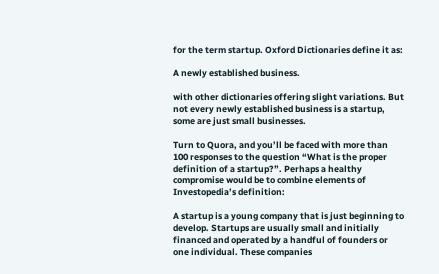for the term startup. Oxford Dictionaries define it as:

A newly established business.

with other dictionaries offering slight variations. But not every newly established business is a startup, some are just small businesses.

Turn to Quora, and you’ll be faced with more than 100 responses to the question “What is the proper definition of a startup?”. Perhaps a healthy compromise would be to combine elements of Investopedia’s definition:

A startup is a young company that is just beginning to develop. Startups are usually small and initially financed and operated by a handful of founders or one individual. These companies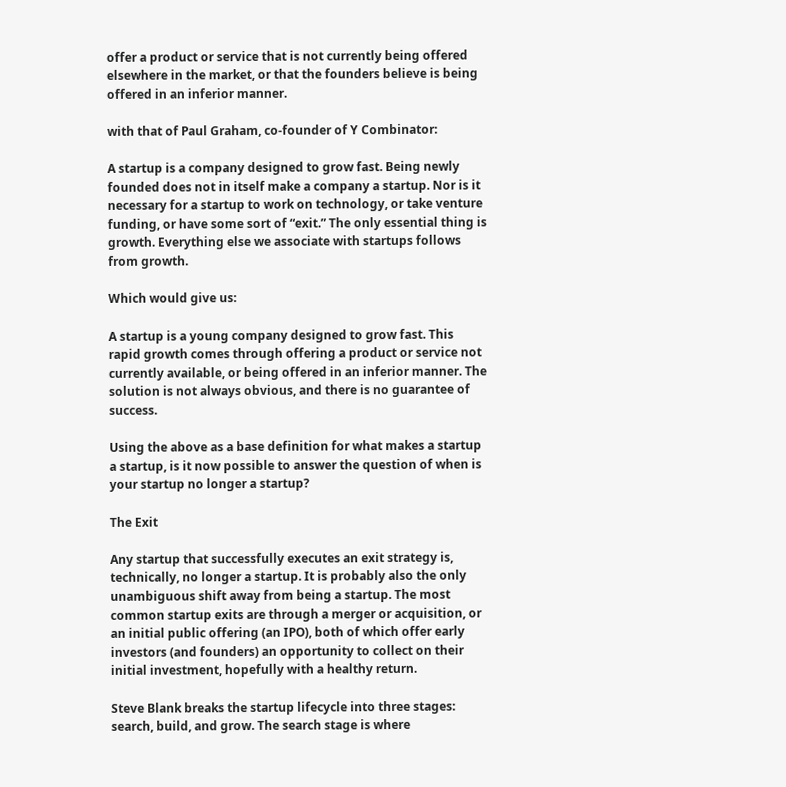offer a product or service that is not currently being offered elsewhere in the market, or that the founders believe is being offered in an inferior manner.

with that of Paul Graham, co-founder of Y Combinator:

A startup is a company designed to grow fast. Being newly founded does not in itself make a company a startup. Nor is it necessary for a startup to work on technology, or take venture funding, or have some sort of “exit.” The only essential thing is growth. Everything else we associate with startups follows from growth.

Which would give us:

A startup is a young company designed to grow fast. This rapid growth comes through offering a product or service not currently available, or being offered in an inferior manner. The solution is not always obvious, and there is no guarantee of success.

Using the above as a base definition for what makes a startup a startup, is it now possible to answer the question of when is your startup no longer a startup?

The Exit

Any startup that successfully executes an exit strategy is, technically, no longer a startup. It is probably also the only unambiguous shift away from being a startup. The most common startup exits are through a merger or acquisition, or an initial public offering (an IPO), both of which offer early investors (and founders) an opportunity to collect on their initial investment, hopefully with a healthy return.

Steve Blank breaks the startup lifecycle into three stages: search, build, and grow. The search stage is where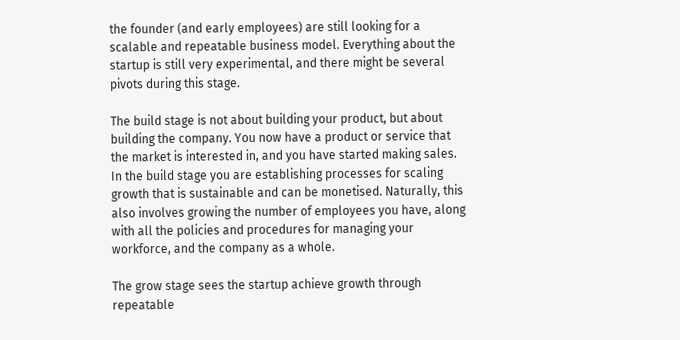the founder (and early employees) are still looking for a scalable and repeatable business model. Everything about the startup is still very experimental, and there might be several pivots during this stage.

The build stage is not about building your product, but about building the company. You now have a product or service that the market is interested in, and you have started making sales. In the build stage you are establishing processes for scaling growth that is sustainable and can be monetised. Naturally, this also involves growing the number of employees you have, along with all the policies and procedures for managing your workforce, and the company as a whole.

The grow stage sees the startup achieve growth through repeatable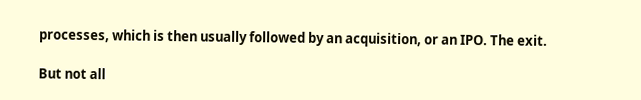processes, which is then usually followed by an acquisition, or an IPO. The exit.

But not all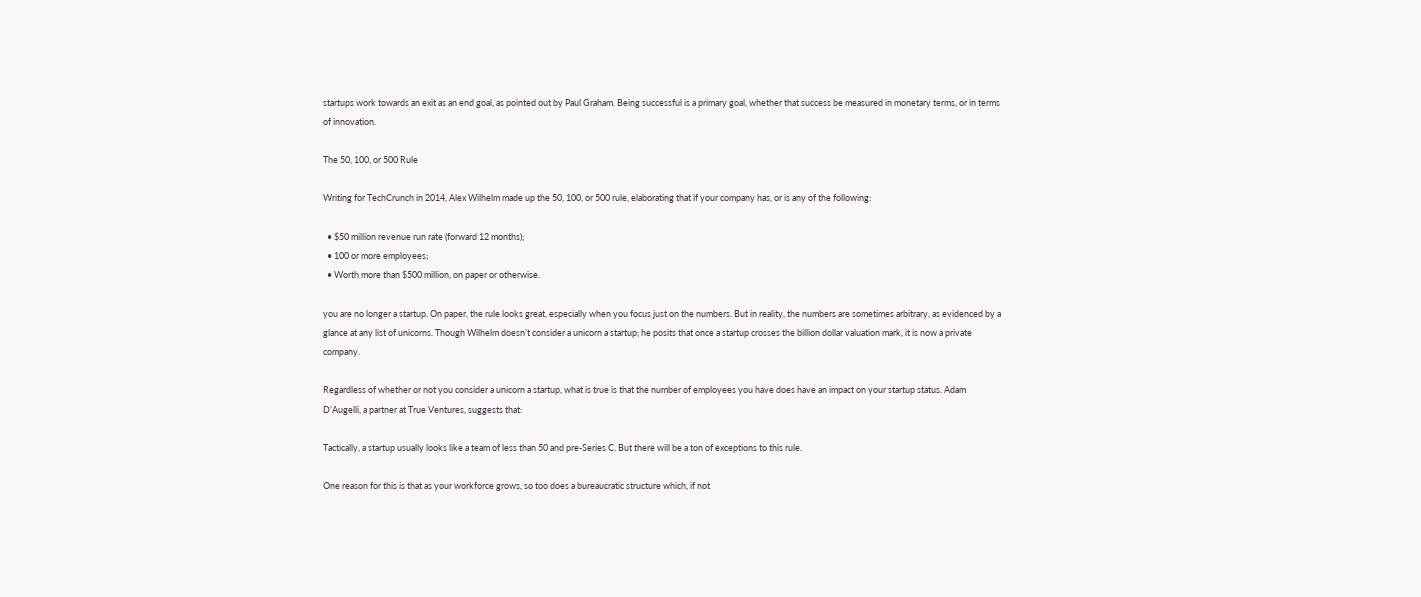startups work towards an exit as an end goal, as pointed out by Paul Graham. Being successful is a primary goal, whether that success be measured in monetary terms, or in terms of innovation.

The 50, 100, or 500 Rule

Writing for TechCrunch in 2014, Alex Wilhelm made up the 50, 100, or 500 rule, elaborating that if your company has, or is any of the following:

  • $50 million revenue run rate (forward 12 months);
  • 100 or more employees;
  • Worth more than $500 million, on paper or otherwise.

you are no longer a startup. On paper, the rule looks great, especially when you focus just on the numbers. But in reality, the numbers are sometimes arbitrary, as evidenced by a glance at any list of unicorns. Though Wilhelm doesn’t consider a unicorn a startup; he posits that once a startup crosses the billion dollar valuation mark, it is now a private company.

Regardless of whether or not you consider a unicorn a startup, what is true is that the number of employees you have does have an impact on your startup status. Adam D’Augelli, a partner at True Ventures, suggests that:

Tactically, a startup usually looks like a team of less than 50 and pre-Series C. But there will be a ton of exceptions to this rule.

One reason for this is that as your workforce grows, so too does a bureaucratic structure which, if not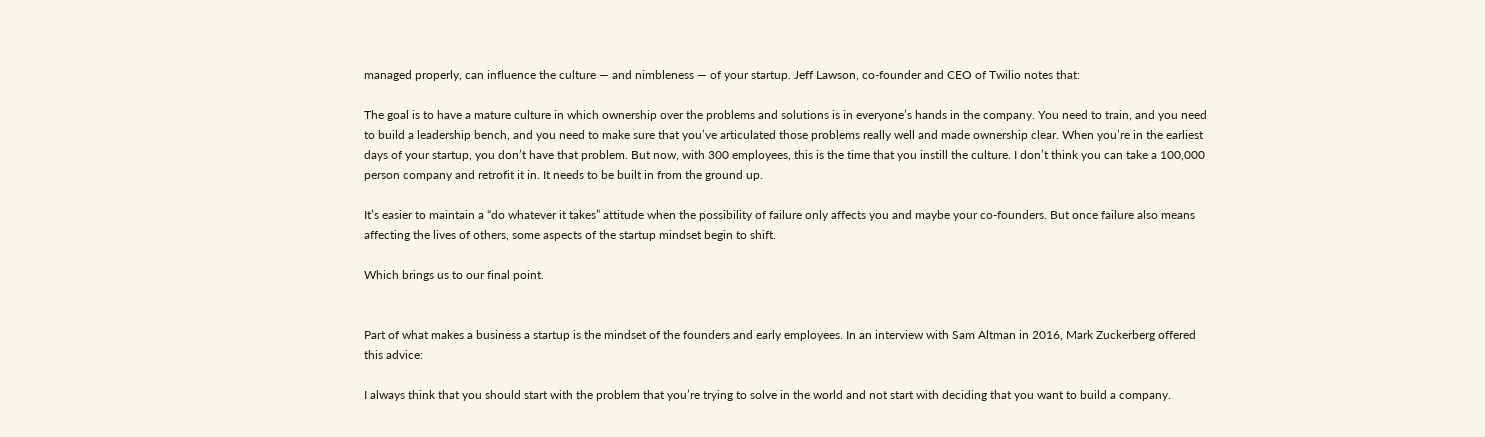managed properly, can influence the culture — and nimbleness — of your startup. Jeff Lawson, co-founder and CEO of Twilio notes that:

The goal is to have a mature culture in which ownership over the problems and solutions is in everyone’s hands in the company. You need to train, and you need to build a leadership bench, and you need to make sure that you’ve articulated those problems really well and made ownership clear. When you’re in the earliest days of your startup, you don’t have that problem. But now, with 300 employees, this is the time that you instill the culture. I don’t think you can take a 100,000 person company and retrofit it in. It needs to be built in from the ground up.

It’s easier to maintain a “do whatever it takes” attitude when the possibility of failure only affects you and maybe your co-founders. But once failure also means affecting the lives of others, some aspects of the startup mindset begin to shift.

Which brings us to our final point.


Part of what makes a business a startup is the mindset of the founders and early employees. In an interview with Sam Altman in 2016, Mark Zuckerberg offered this advice:

I always think that you should start with the problem that you’re trying to solve in the world and not start with deciding that you want to build a company.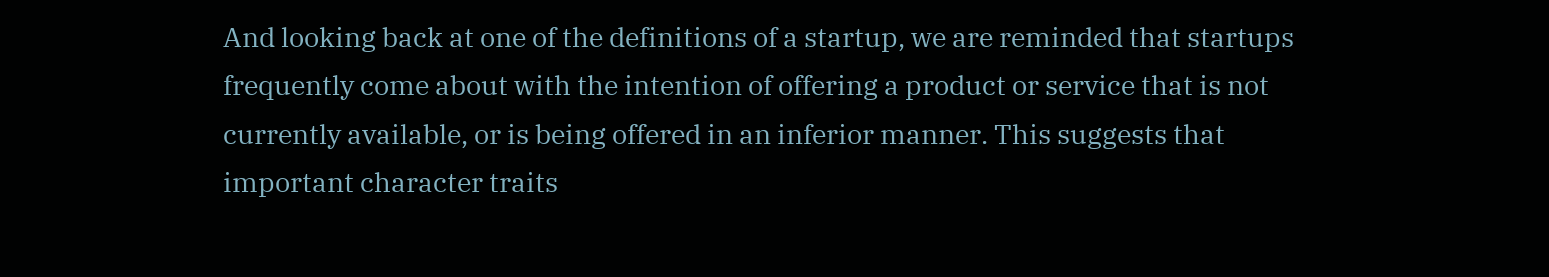And looking back at one of the definitions of a startup, we are reminded that startups frequently come about with the intention of offering a product or service that is not currently available, or is being offered in an inferior manner. This suggests that important character traits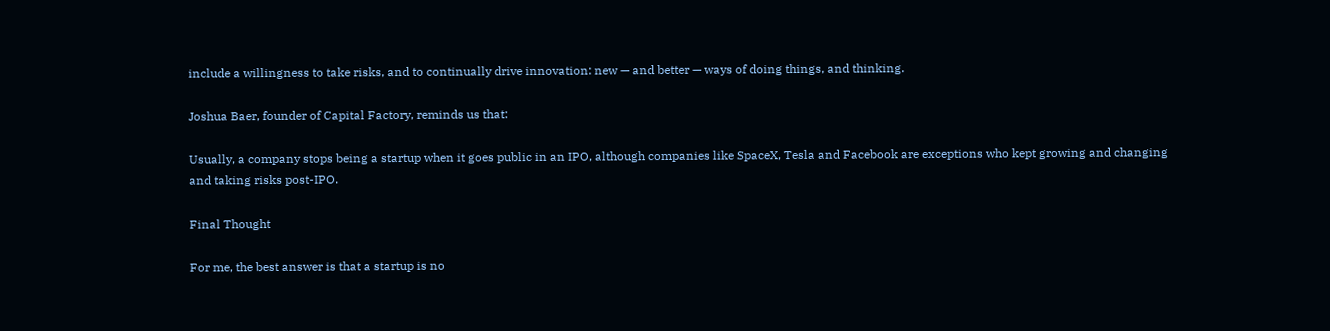include a willingness to take risks, and to continually drive innovation: new — and better — ways of doing things, and thinking.

Joshua Baer, founder of Capital Factory, reminds us that:

Usually, a company stops being a startup when it goes public in an IPO, although companies like SpaceX, Tesla and Facebook are exceptions who kept growing and changing and taking risks post-IPO.

Final Thought

For me, the best answer is that a startup is no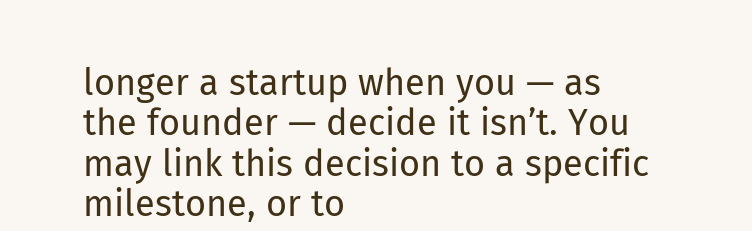longer a startup when you — as the founder — decide it isn’t. You may link this decision to a specific milestone, or to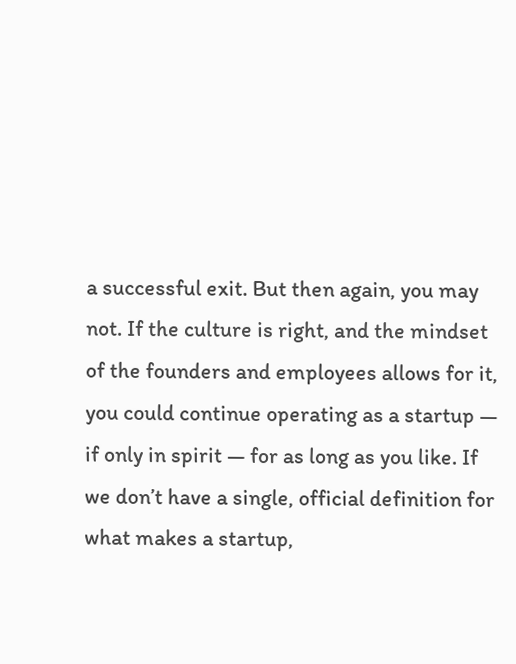a successful exit. But then again, you may not. If the culture is right, and the mindset of the founders and employees allows for it, you could continue operating as a startup — if only in spirit — for as long as you like. If we don’t have a single, official definition for what makes a startup,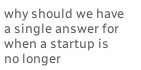why should we have a single answer for when a startup is no longer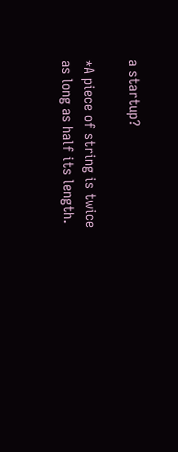a startup?

*A piece of string is twice as long as half its length.